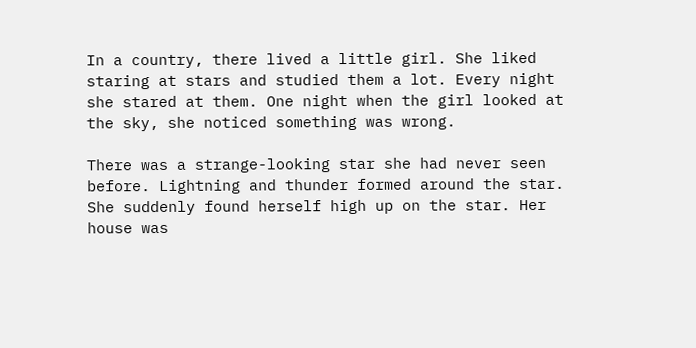In a country, there lived a little girl. She liked staring at stars and studied them a lot. Every night she stared at them. One night when the girl looked at the sky, she noticed something was wrong.

There was a strange-looking star she had never seen before. Lightning and thunder formed around the star. She suddenly found herself high up on the star. Her house was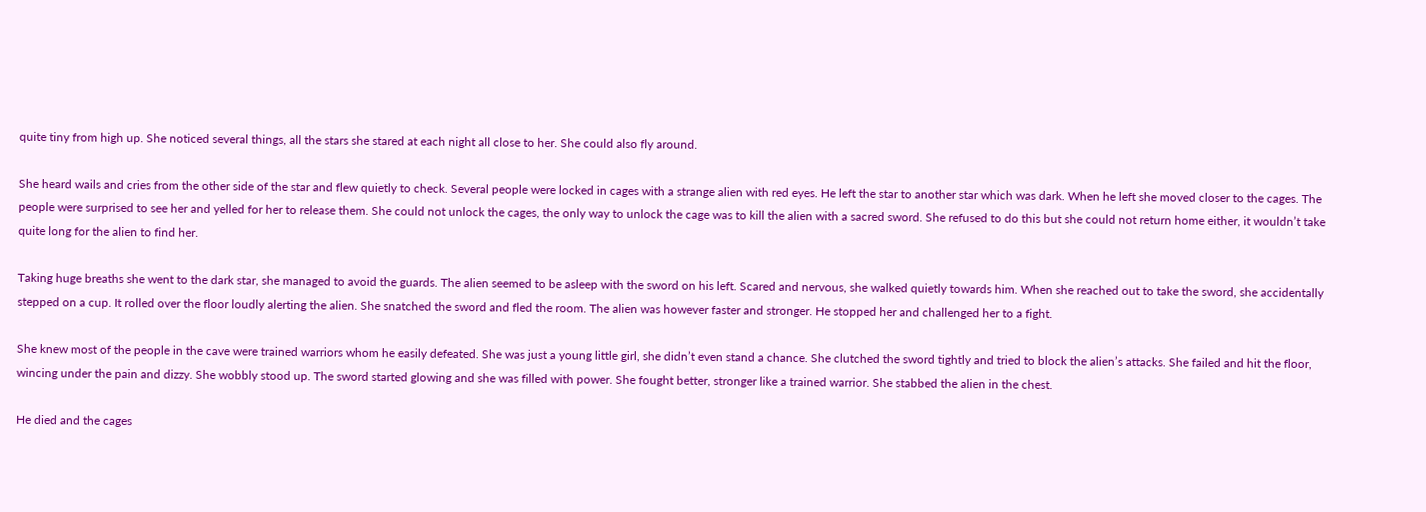quite tiny from high up. She noticed several things, all the stars she stared at each night all close to her. She could also fly around.

She heard wails and cries from the other side of the star and flew quietly to check. Several people were locked in cages with a strange alien with red eyes. He left the star to another star which was dark. When he left she moved closer to the cages. The people were surprised to see her and yelled for her to release them. She could not unlock the cages, the only way to unlock the cage was to kill the alien with a sacred sword. She refused to do this but she could not return home either, it wouldn’t take quite long for the alien to find her.

Taking huge breaths she went to the dark star, she managed to avoid the guards. The alien seemed to be asleep with the sword on his left. Scared and nervous, she walked quietly towards him. When she reached out to take the sword, she accidentally stepped on a cup. It rolled over the floor loudly alerting the alien. She snatched the sword and fled the room. The alien was however faster and stronger. He stopped her and challenged her to a fight.

She knew most of the people in the cave were trained warriors whom he easily defeated. She was just a young little girl, she didn’t even stand a chance. She clutched the sword tightly and tried to block the alien’s attacks. She failed and hit the floor, wincing under the pain and dizzy. She wobbly stood up. The sword started glowing and she was filled with power. She fought better, stronger like a trained warrior. She stabbed the alien in the chest.

He died and the cages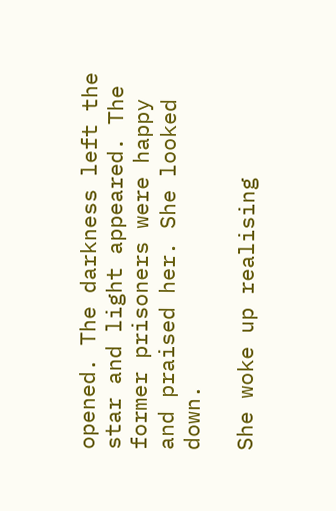opened. The darkness left the star and light appeared. The former prisoners were happy and praised her. She looked down.

She woke up realising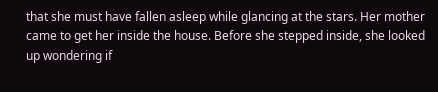that she must have fallen asleep while glancing at the stars. Her mother came to get her inside the house. Before she stepped inside, she looked up wondering if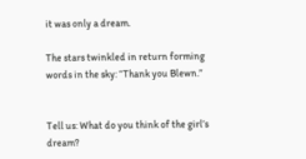it was only a dream.

The stars twinkled in return forming words in the sky: “Thank you Blewn.”


Tell us: What do you think of the girl’s dream?